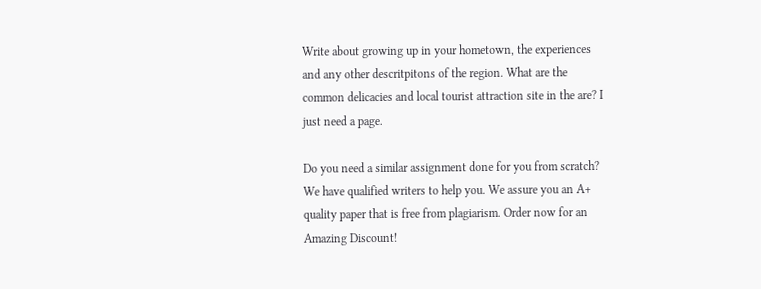Write about growing up in your hometown, the experiences and any other descritpitons of the region. What are the common delicacies and local tourist attraction site in the are? I just need a page.

Do you need a similar assignment done for you from scratch? We have qualified writers to help you. We assure you an A+ quality paper that is free from plagiarism. Order now for an Amazing Discount!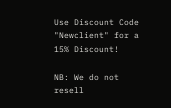Use Discount Code "Newclient" for a 15% Discount!

NB: We do not resell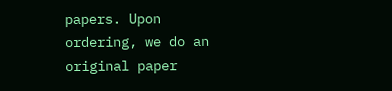papers. Upon ordering, we do an original paper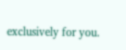exclusively for you.